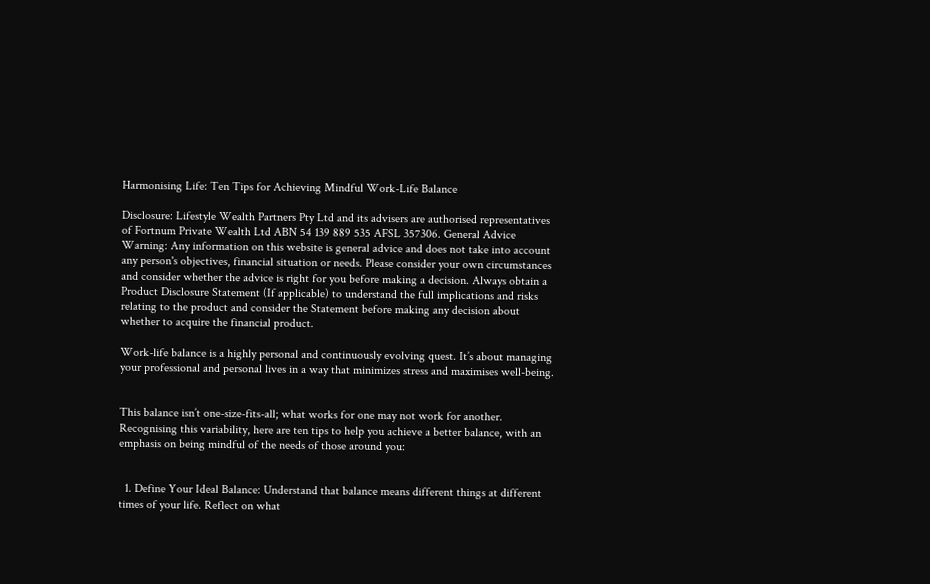Harmonising Life: Ten Tips for Achieving Mindful Work-Life Balance

Disclosure: Lifestyle Wealth Partners Pty Ltd and its advisers are authorised representatives of Fortnum Private Wealth Ltd ABN 54 139 889 535 AFSL 357306. General Advice Warning: Any information on this website is general advice and does not take into account any person's objectives, financial situation or needs. Please consider your own circumstances and consider whether the advice is right for you before making a decision. Always obtain a Product Disclosure Statement (If applicable) to understand the full implications and risks relating to the product and consider the Statement before making any decision about whether to acquire the financial product.

Work-life balance is a highly personal and continuously evolving quest. It’s about managing your professional and personal lives in a way that minimizes stress and maximises well-being.


This balance isn’t one-size-fits-all; what works for one may not work for another. Recognising this variability, here are ten tips to help you achieve a better balance, with an emphasis on being mindful of the needs of those around you:


  1. Define Your Ideal Balance: Understand that balance means different things at different times of your life. Reflect on what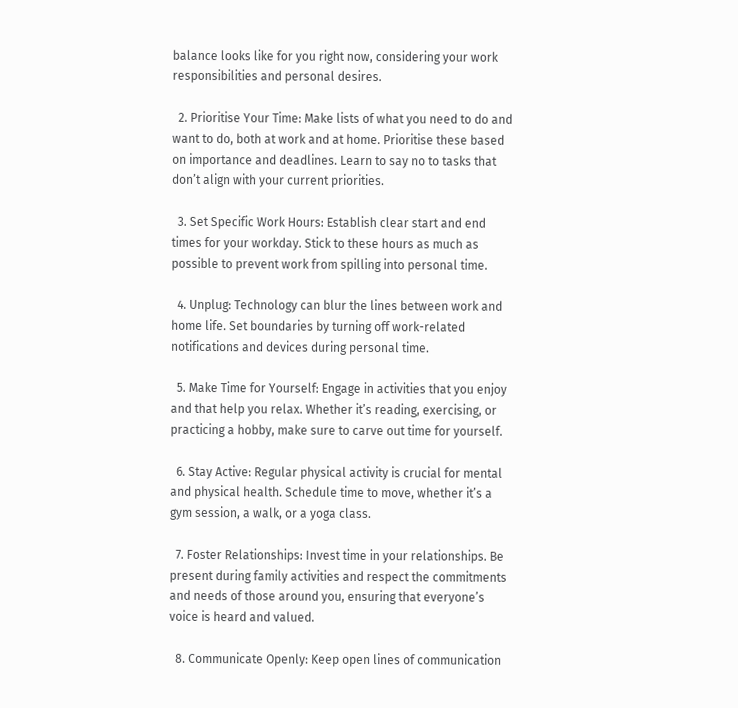balance looks like for you right now, considering your work responsibilities and personal desires.

  2. Prioritise Your Time: Make lists of what you need to do and want to do, both at work and at home. Prioritise these based on importance and deadlines. Learn to say no to tasks that don’t align with your current priorities.

  3. Set Specific Work Hours: Establish clear start and end times for your workday. Stick to these hours as much as possible to prevent work from spilling into personal time.

  4. Unplug: Technology can blur the lines between work and home life. Set boundaries by turning off work-related notifications and devices during personal time.

  5. Make Time for Yourself: Engage in activities that you enjoy and that help you relax. Whether it’s reading, exercising, or practicing a hobby, make sure to carve out time for yourself.

  6. Stay Active: Regular physical activity is crucial for mental and physical health. Schedule time to move, whether it’s a gym session, a walk, or a yoga class.

  7. Foster Relationships: Invest time in your relationships. Be present during family activities and respect the commitments and needs of those around you, ensuring that everyone’s voice is heard and valued.

  8. Communicate Openly: Keep open lines of communication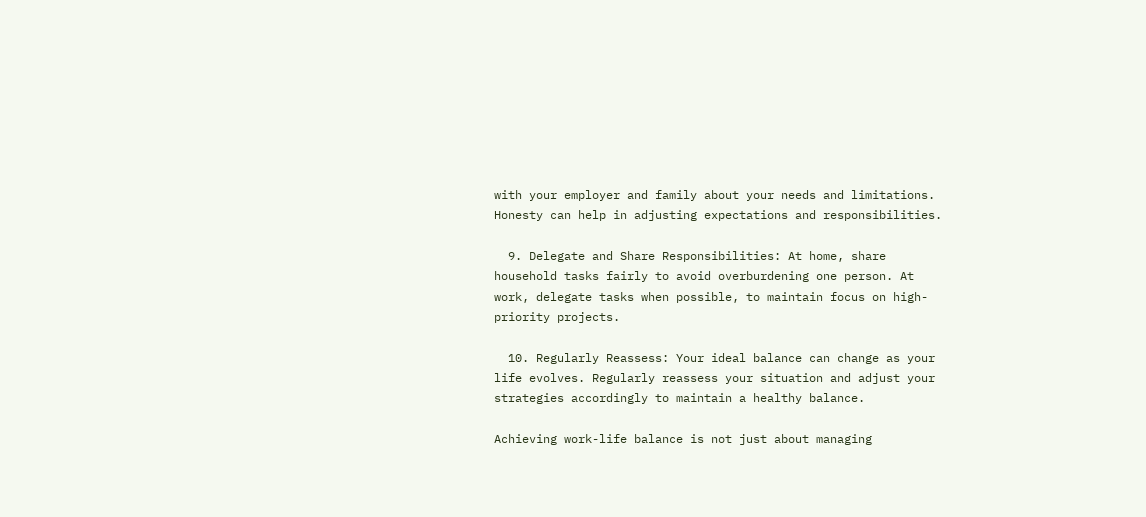with your employer and family about your needs and limitations. Honesty can help in adjusting expectations and responsibilities.

  9. Delegate and Share Responsibilities: At home, share household tasks fairly to avoid overburdening one person. At work, delegate tasks when possible, to maintain focus on high-priority projects.

  10. Regularly Reassess: Your ideal balance can change as your life evolves. Regularly reassess your situation and adjust your strategies accordingly to maintain a healthy balance.

Achieving work-life balance is not just about managing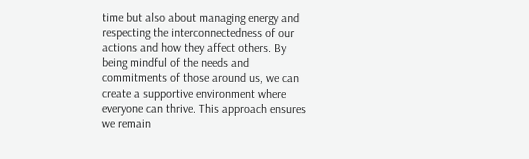time but also about managing energy and respecting the interconnectedness of our actions and how they affect others. By being mindful of the needs and commitments of those around us, we can create a supportive environment where everyone can thrive. This approach ensures we remain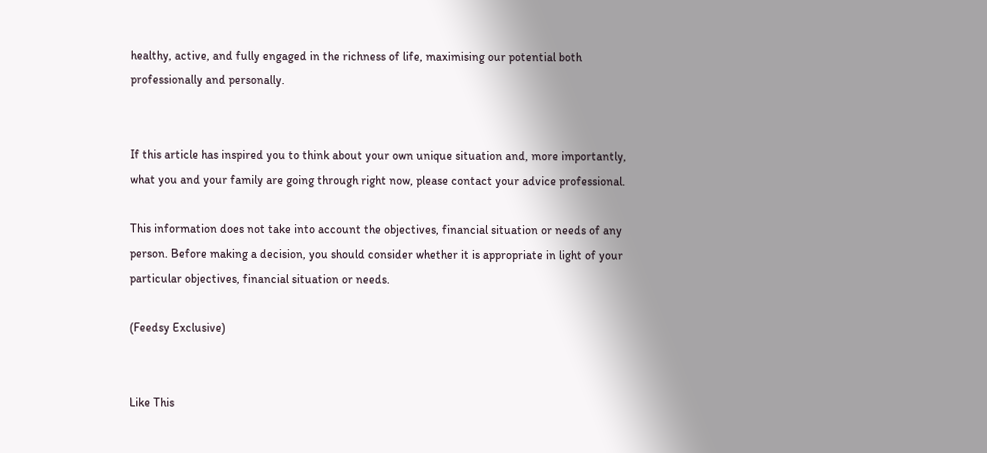healthy, active, and fully engaged in the richness of life, maximising our potential both professionally and personally.


If this article has inspired you to think about your own unique situation and, more importantly, what you and your family are going through right now, please contact your advice professional.

This information does not take into account the objectives, financial situation or needs of any person. Before making a decision, you should consider whether it is appropriate in light of your particular objectives, financial situation or needs.

(Feedsy Exclusive)


Like This